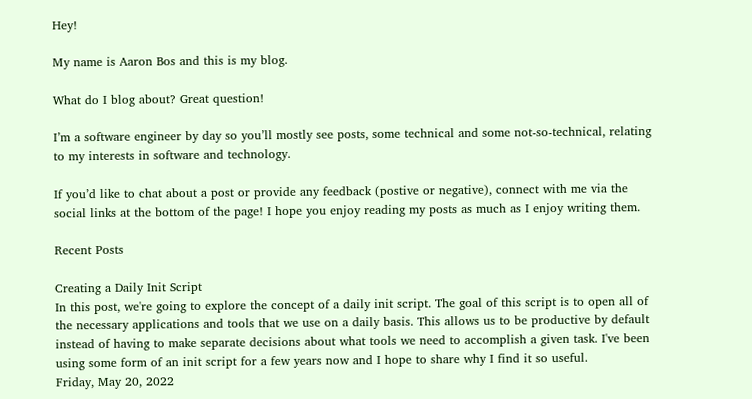Hey!

My name is Aaron Bos and this is my blog.

What do I blog about? Great question!

I’m a software engineer by day so you’ll mostly see posts, some technical and some not-so-technical, relating to my interests in software and technology.

If you’d like to chat about a post or provide any feedback (postive or negative), connect with me via the social links at the bottom of the page! I hope you enjoy reading my posts as much as I enjoy writing them.

Recent Posts

Creating a Daily Init Script
In this post, we're going to explore the concept of a daily init script. The goal of this script is to open all of the necessary applications and tools that we use on a daily basis. This allows us to be productive by default instead of having to make separate decisions about what tools we need to accomplish a given task. I've been using some form of an init script for a few years now and I hope to share why I find it so useful.
Friday, May 20, 2022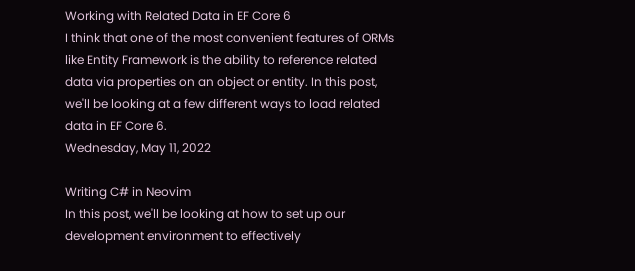Working with Related Data in EF Core 6
I think that one of the most convenient features of ORMs like Entity Framework is the ability to reference related data via properties on an object or entity. In this post, we'll be looking at a few different ways to load related data in EF Core 6.
Wednesday, May 11, 2022

Writing C# in Neovim
In this post, we'll be looking at how to set up our development environment to effectively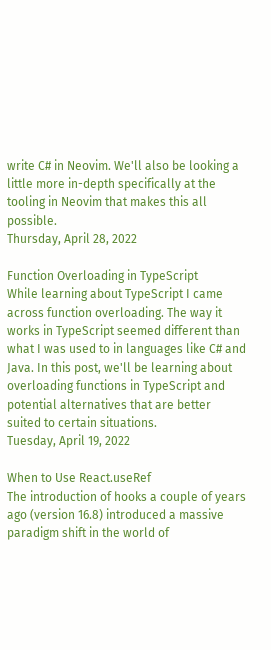write C# in Neovim. We'll also be looking a little more in-depth specifically at the tooling in Neovim that makes this all possible.
Thursday, April 28, 2022

Function Overloading in TypeScript
While learning about TypeScript I came across function overloading. The way it works in TypeScript seemed different than what I was used to in languages like C# and Java. In this post, we'll be learning about overloading functions in TypeScript and potential alternatives that are better suited to certain situations.
Tuesday, April 19, 2022

When to Use React.useRef
The introduction of hooks a couple of years ago (version 16.8) introduced a massive paradigm shift in the world of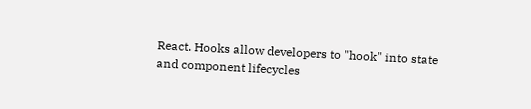React. Hooks allow developers to "hook" into state and component lifecycles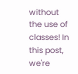without the use of classes! In this post, we're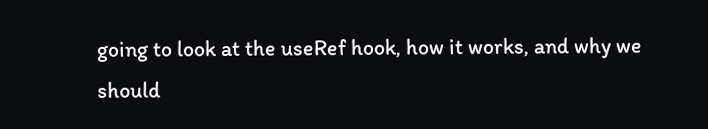going to look at the useRef hook, how it works, and why we should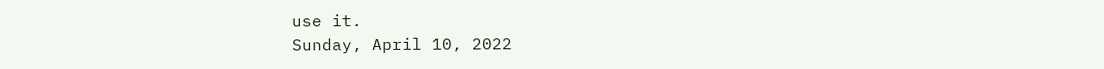use it.
Sunday, April 10, 2022